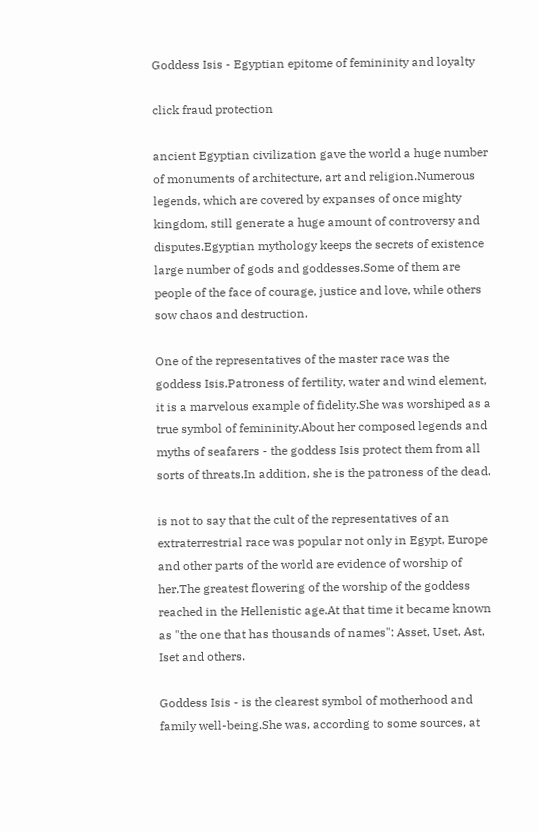Goddess Isis - Egyptian epitome of femininity and loyalty

click fraud protection

ancient Egyptian civilization gave the world a huge number of monuments of architecture, art and religion.Numerous legends, which are covered by expanses of once mighty kingdom, still generate a huge amount of controversy and disputes.Egyptian mythology keeps the secrets of existence large number of gods and goddesses.Some of them are people of the face of courage, justice and love, while others sow chaos and destruction.

One of the representatives of the master race was the goddess Isis.Patroness of fertility, water and wind element, it is a marvelous example of fidelity.She was worshiped as a true symbol of femininity.About her composed legends and myths of seafarers - the goddess Isis protect them from all sorts of threats.In addition, she is the patroness of the dead.

is not to say that the cult of the representatives of an extraterrestrial race was popular not only in Egypt, Europe and other parts of the world are evidence of worship of her.The greatest flowering of the worship of the goddess reached in the Hellenistic age.At that time it became known as "the one that has thousands of names": Asset, Uset, Ast, Iset and others.

Goddess Isis - is the clearest symbol of motherhood and family well-being.She was, according to some sources, at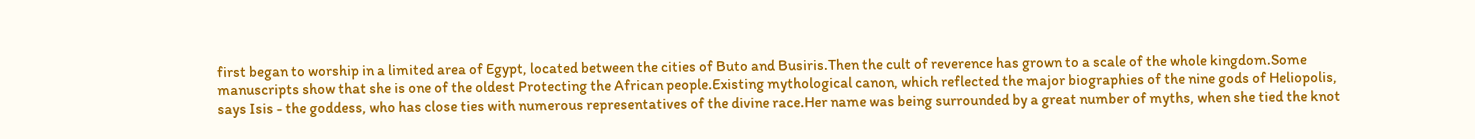first began to worship in a limited area of Egypt, located between the cities of Buto and Busiris.Then the cult of reverence has grown to a scale of the whole kingdom.Some manuscripts show that she is one of the oldest Protecting the African people.Existing mythological canon, which reflected the major biographies of the nine gods of Heliopolis, says Isis - the goddess, who has close ties with numerous representatives of the divine race.Her name was being surrounded by a great number of myths, when she tied the knot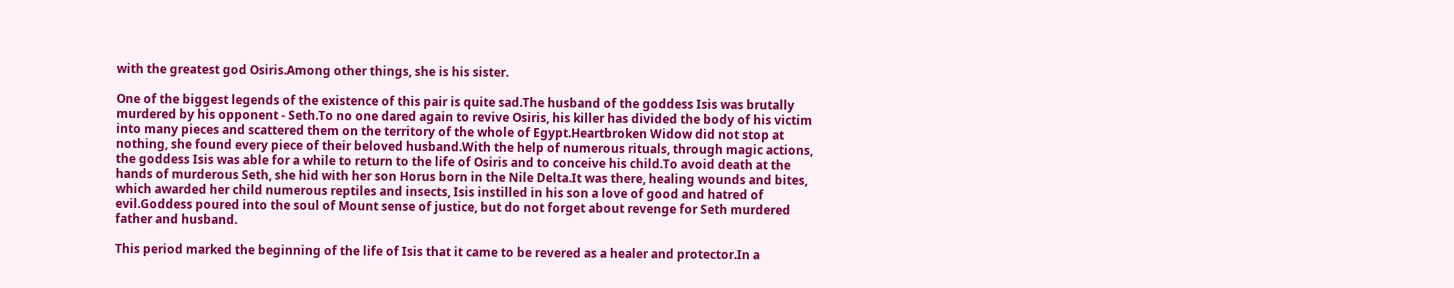with the greatest god Osiris.Among other things, she is his sister.

One of the biggest legends of the existence of this pair is quite sad.The husband of the goddess Isis was brutally murdered by his opponent - Seth.To no one dared again to revive Osiris, his killer has divided the body of his victim into many pieces and scattered them on the territory of the whole of Egypt.Heartbroken Widow did not stop at nothing, she found every piece of their beloved husband.With the help of numerous rituals, through magic actions, the goddess Isis was able for a while to return to the life of Osiris and to conceive his child.To avoid death at the hands of murderous Seth, she hid with her son Horus born in the Nile Delta.It was there, healing wounds and bites, which awarded her child numerous reptiles and insects, Isis instilled in his son a love of good and hatred of evil.Goddess poured into the soul of Mount sense of justice, but do not forget about revenge for Seth murdered father and husband.

This period marked the beginning of the life of Isis that it came to be revered as a healer and protector.In a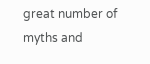great number of myths and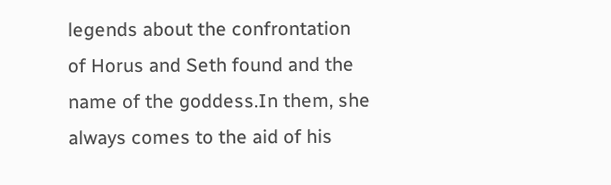legends about the confrontation of Horus and Seth found and the name of the goddess.In them, she always comes to the aid of his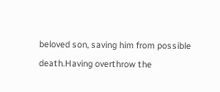beloved son, saving him from possible death.Having overthrow the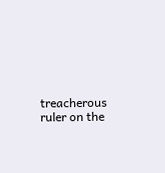treacherous ruler on the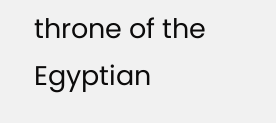throne of the Egyptian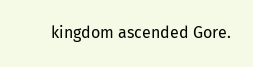kingdom ascended Gore.